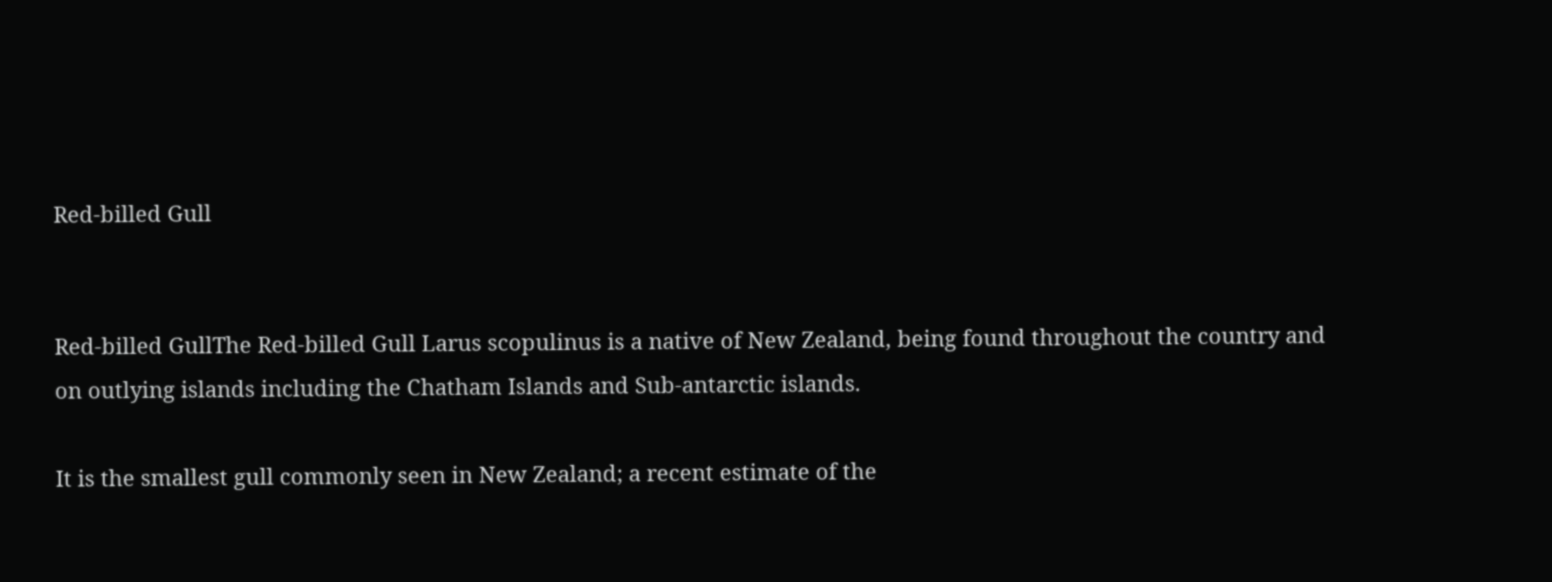Red-billed Gull


Red-billed GullThe Red-billed Gull Larus scopulinus is a native of New Zealand, being found throughout the country and on outlying islands including the Chatham Islands and Sub-antarctic islands.

It is the smallest gull commonly seen in New Zealand; a recent estimate of the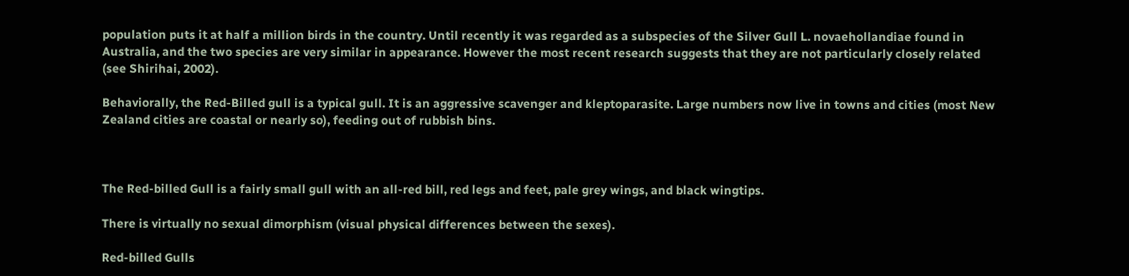population puts it at half a million birds in the country. Until recently it was regarded as a subspecies of the Silver Gull L. novaehollandiae found in Australia, and the two species are very similar in appearance. However the most recent research suggests that they are not particularly closely related (see Shirihai, 2002).

Behaviorally, the Red-Billed gull is a typical gull. It is an aggressive scavenger and kleptoparasite. Large numbers now live in towns and cities (most New Zealand cities are coastal or nearly so), feeding out of rubbish bins.



The Red-billed Gull is a fairly small gull with an all-red bill, red legs and feet, pale grey wings, and black wingtips.

There is virtually no sexual dimorphism (visual physical differences between the sexes).

Red-billed Gulls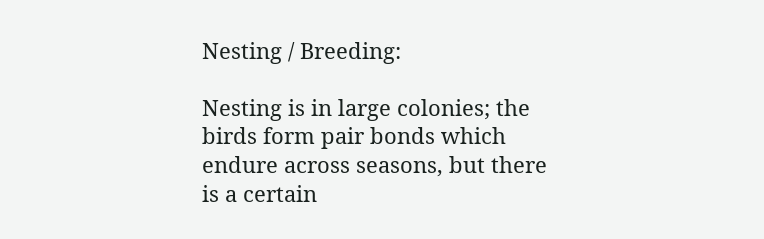Nesting / Breeding:

Nesting is in large colonies; the birds form pair bonds which endure across seasons, but there is a certain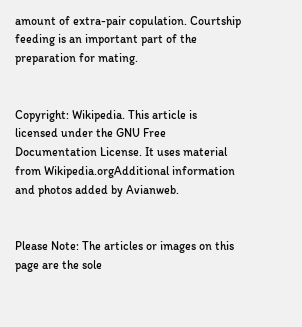amount of extra-pair copulation. Courtship feeding is an important part of the preparation for mating.


Copyright: Wikipedia. This article is licensed under the GNU Free Documentation License. It uses material from Wikipedia.orgAdditional information and photos added by Avianweb.


Please Note: The articles or images on this page are the sole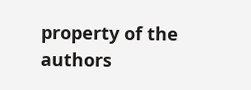property of the authors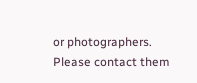or photographers. Please contact them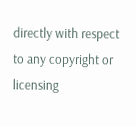directly with respect to any copyright or licensing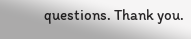questions. Thank you.